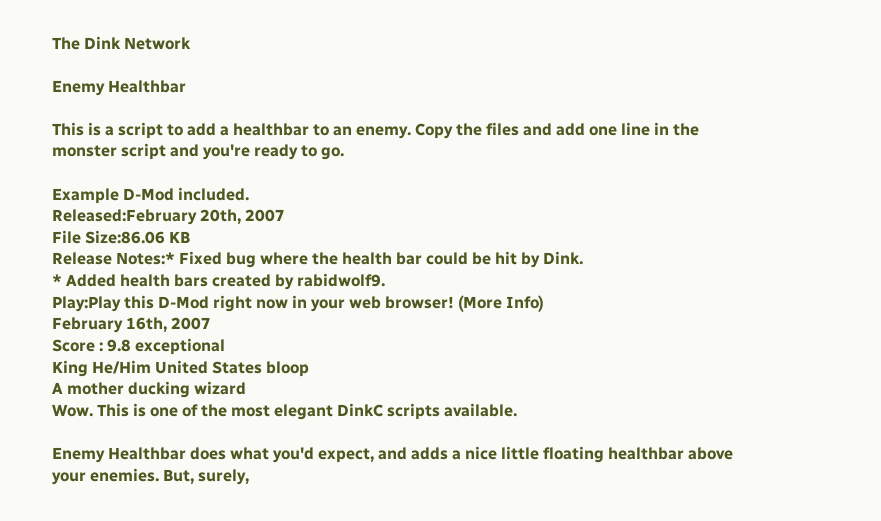The Dink Network

Enemy Healthbar

This is a script to add a healthbar to an enemy. Copy the files and add one line in the monster script and you're ready to go.

Example D-Mod included.
Released:February 20th, 2007
File Size:86.06 KB
Release Notes:* Fixed bug where the health bar could be hit by Dink.
* Added health bars created by rabidwolf9.
Play:Play this D-Mod right now in your web browser! (More Info)
February 16th, 2007
Score : 9.8 exceptional
King He/Him United States bloop
A mother ducking wizard
Wow. This is one of the most elegant DinkC scripts available.

Enemy Healthbar does what you'd expect, and adds a nice little floating healthbar above your enemies. But, surely,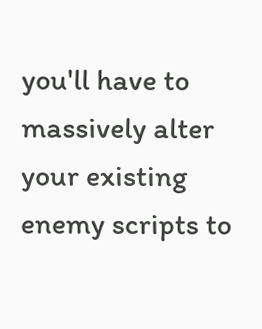you'll have to massively alter your existing enemy scripts to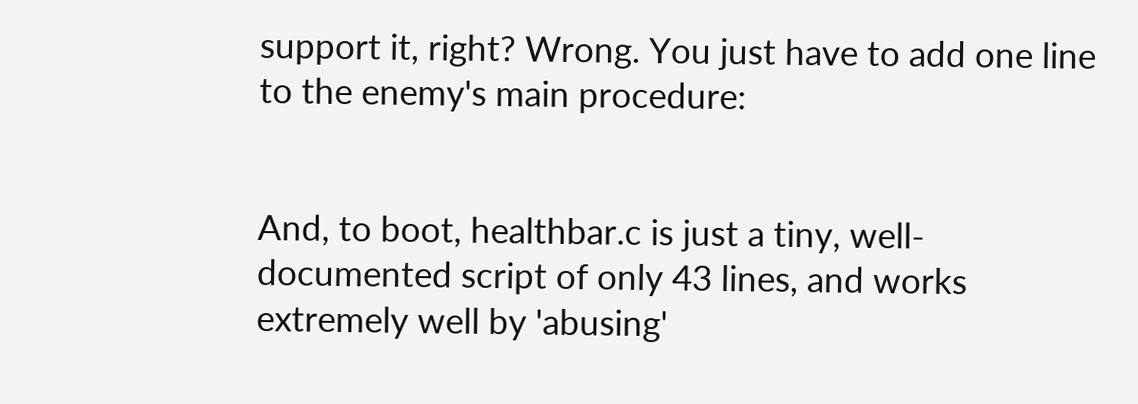support it, right? Wrong. You just have to add one line to the enemy's main procedure:


And, to boot, healthbar.c is just a tiny, well-documented script of only 43 lines, and works extremely well by 'abusing'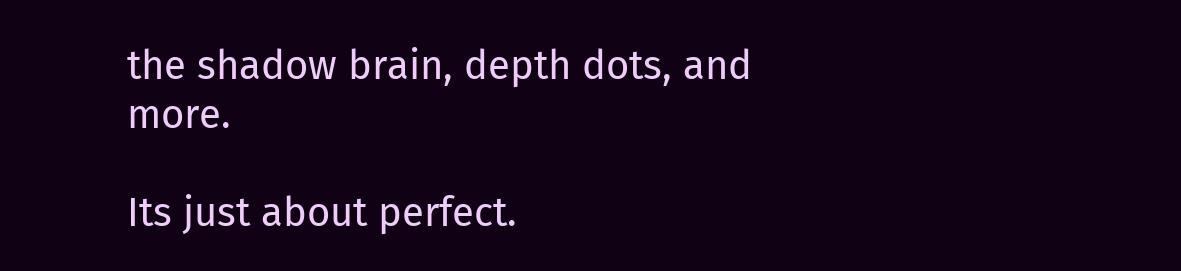the shadow brain, depth dots, and more.

Its just about perfect.